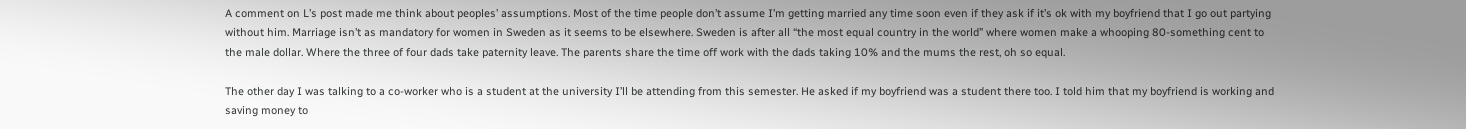A comment on L’s post made me think about peoples’ assumptions. Most of the time people don’t assume I’m getting married any time soon even if they ask if it’s ok with my boyfriend that I go out partying without him. Marriage isn’t as mandatory for women in Sweden as it seems to be elsewhere. Sweden is after all “the most equal country in the world” where women make a whooping 80-something cent to the male dollar. Where the three of four dads take paternity leave. The parents share the time off work with the dads taking 10% and the mums the rest, oh so equal.

The other day I was talking to a co-worker who is a student at the university I’ll be attending from this semester. He asked if my boyfriend was a student there too. I told him that my boyfriend is working and saving money to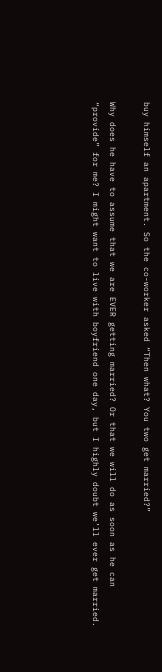buy himself an apartment. So the co-worker asked “Then what? You two get married?”

Why does he have to assume that we are EVER getting married? Or that we will do as soon as he can “provide” for me? I might want to live with boyfriend one day, but I highly doubt we’ll ever get married.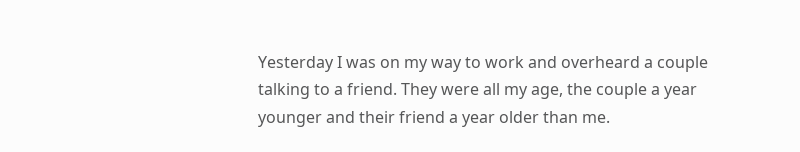Yesterday I was on my way to work and overheard a couple talking to a friend. They were all my age, the couple a year younger and their friend a year older than me.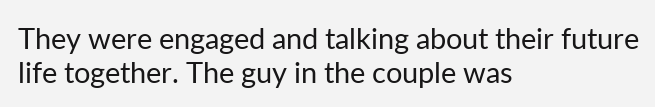They were engaged and talking about their future life together. The guy in the couple was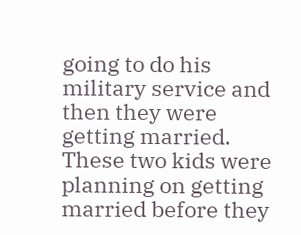going to do his military service and then they were getting married. These two kids were planning on getting married before they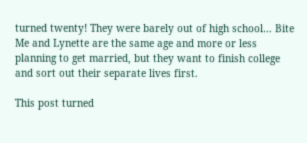turned twenty! They were barely out of high school… Bite Me and Lynette are the same age and more or less planning to get married, but they want to finish college and sort out their separate lives first.

This post turned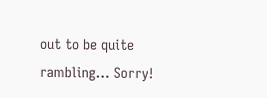out to be quite rambling… Sorry!